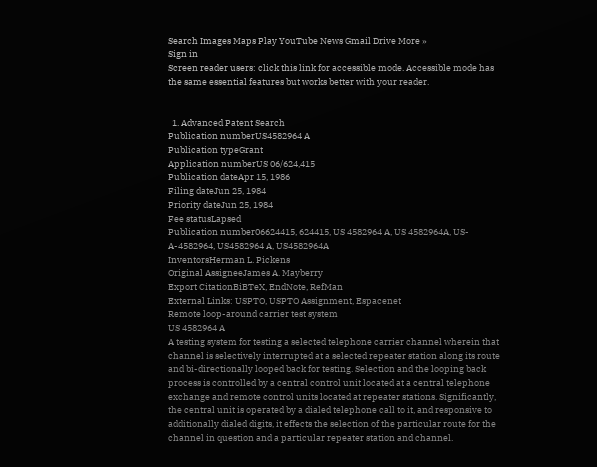Search Images Maps Play YouTube News Gmail Drive More »
Sign in
Screen reader users: click this link for accessible mode. Accessible mode has the same essential features but works better with your reader.


  1. Advanced Patent Search
Publication numberUS4582964 A
Publication typeGrant
Application numberUS 06/624,415
Publication dateApr 15, 1986
Filing dateJun 25, 1984
Priority dateJun 25, 1984
Fee statusLapsed
Publication number06624415, 624415, US 4582964 A, US 4582964A, US-A-4582964, US4582964 A, US4582964A
InventorsHerman L. Pickens
Original AssigneeJames A. Mayberry
Export CitationBiBTeX, EndNote, RefMan
External Links: USPTO, USPTO Assignment, Espacenet
Remote loop-around carrier test system
US 4582964 A
A testing system for testing a selected telephone carrier channel wherein that channel is selectively interrupted at a selected repeater station along its route and bi-directionally looped back for testing. Selection and the looping back process is controlled by a central control unit located at a central telephone exchange and remote control units located at repeater stations. Significantly, the central unit is operated by a dialed telephone call to it, and responsive to additionally dialed digits, it effects the selection of the particular route for the channel in question and a particular repeater station and channel.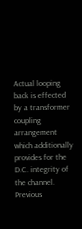Actual looping back is effected by a transformer coupling arrangement which additionally provides for the D.C. integrity of the channel.
Previous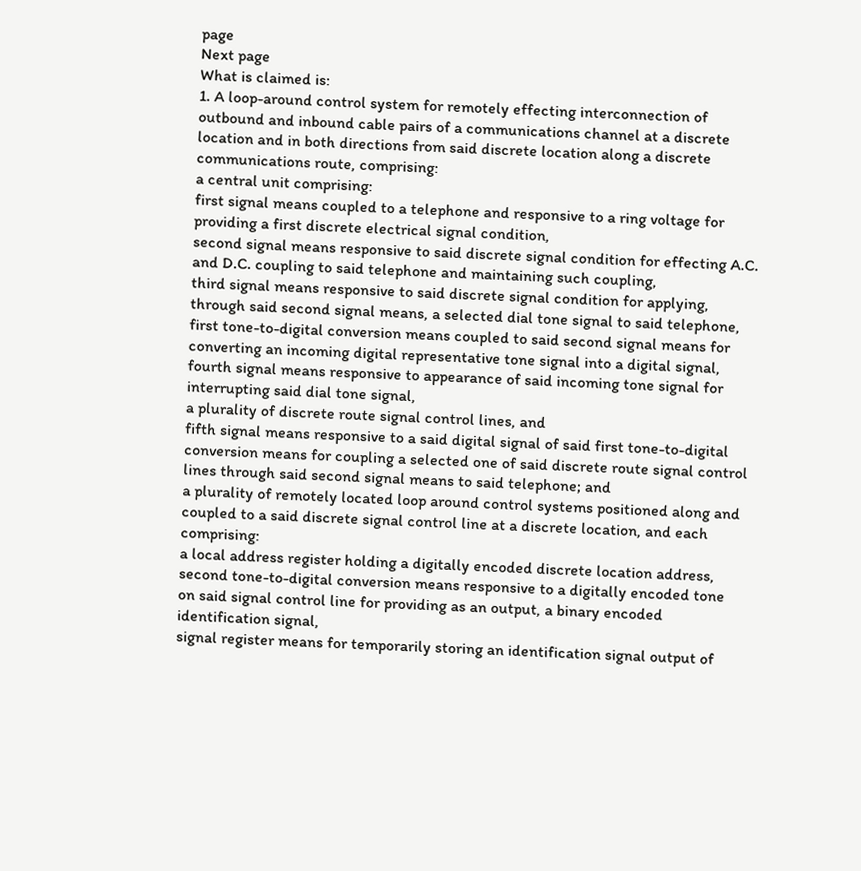page
Next page
What is claimed is:
1. A loop-around control system for remotely effecting interconnection of outbound and inbound cable pairs of a communications channel at a discrete location and in both directions from said discrete location along a discrete communications route, comprising:
a central unit comprising:
first signal means coupled to a telephone and responsive to a ring voltage for providing a first discrete electrical signal condition,
second signal means responsive to said discrete signal condition for effecting A.C. and D.C. coupling to said telephone and maintaining such coupling,
third signal means responsive to said discrete signal condition for applying, through said second signal means, a selected dial tone signal to said telephone,
first tone-to-digital conversion means coupled to said second signal means for converting an incoming digital representative tone signal into a digital signal,
fourth signal means responsive to appearance of said incoming tone signal for interrupting said dial tone signal,
a plurality of discrete route signal control lines, and
fifth signal means responsive to a said digital signal of said first tone-to-digital conversion means for coupling a selected one of said discrete route signal control lines through said second signal means to said telephone; and
a plurality of remotely located loop around control systems positioned along and coupled to a said discrete signal control line at a discrete location, and each comprising:
a local address register holding a digitally encoded discrete location address,
second tone-to-digital conversion means responsive to a digitally encoded tone on said signal control line for providing as an output, a binary encoded identification signal,
signal register means for temporarily storing an identification signal output of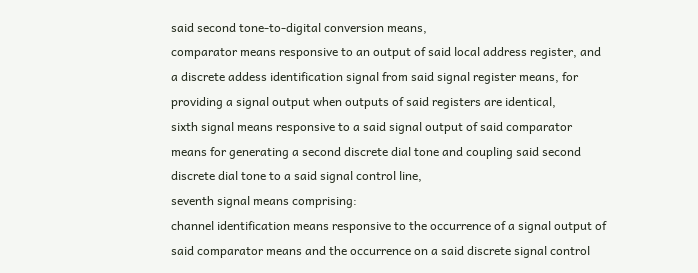said second tone-to-digital conversion means,
comparator means responsive to an output of said local address register, and a discrete addess identification signal from said signal register means, for providing a signal output when outputs of said registers are identical,
sixth signal means responsive to a said signal output of said comparator means for generating a second discrete dial tone and coupling said second discrete dial tone to a said signal control line,
seventh signal means comprising:
channel identification means responsive to the occurrence of a signal output of said comparator means and the occurrence on a said discrete signal control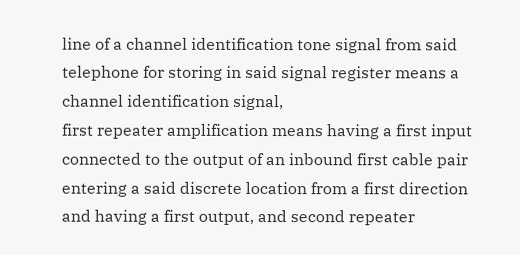line of a channel identification tone signal from said telephone for storing in said signal register means a channel identification signal,
first repeater amplification means having a first input connected to the output of an inbound first cable pair entering a said discrete location from a first direction and having a first output, and second repeater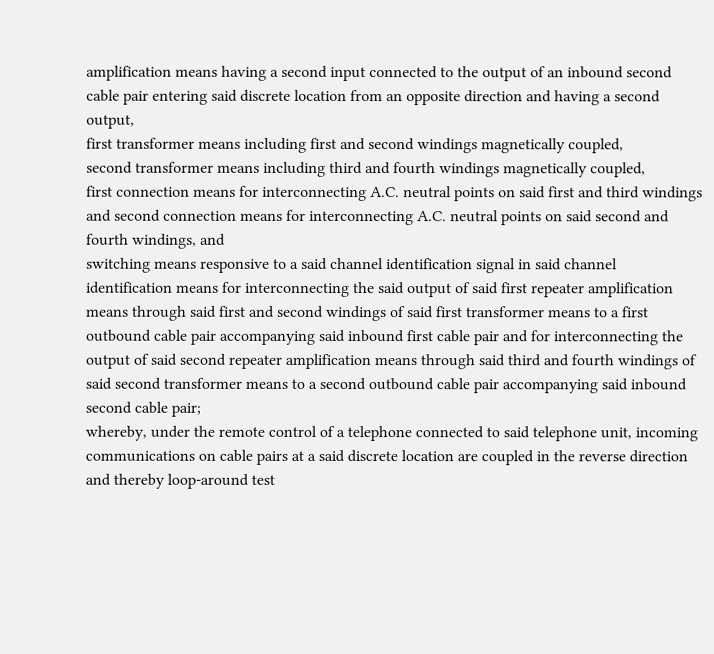amplification means having a second input connected to the output of an inbound second cable pair entering said discrete location from an opposite direction and having a second output,
first transformer means including first and second windings magnetically coupled,
second transformer means including third and fourth windings magnetically coupled,
first connection means for interconnecting A.C. neutral points on said first and third windings and second connection means for interconnecting A.C. neutral points on said second and fourth windings, and
switching means responsive to a said channel identification signal in said channel identification means for interconnecting the said output of said first repeater amplification means through said first and second windings of said first transformer means to a first outbound cable pair accompanying said inbound first cable pair and for interconnecting the output of said second repeater amplification means through said third and fourth windings of said second transformer means to a second outbound cable pair accompanying said inbound second cable pair;
whereby, under the remote control of a telephone connected to said telephone unit, incoming communications on cable pairs at a said discrete location are coupled in the reverse direction and thereby loop-around test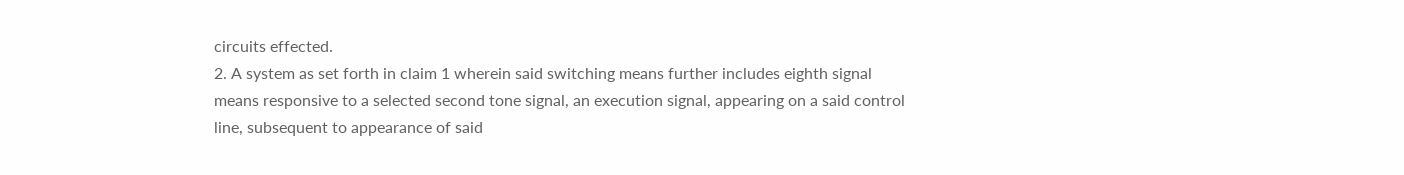circuits effected.
2. A system as set forth in claim 1 wherein said switching means further includes eighth signal means responsive to a selected second tone signal, an execution signal, appearing on a said control line, subsequent to appearance of said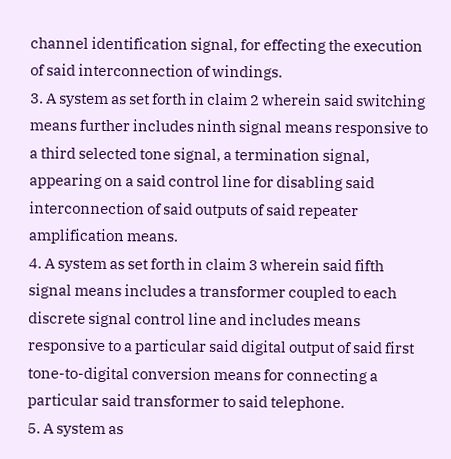channel identification signal, for effecting the execution of said interconnection of windings.
3. A system as set forth in claim 2 wherein said switching means further includes ninth signal means responsive to a third selected tone signal, a termination signal, appearing on a said control line for disabling said interconnection of said outputs of said repeater amplification means.
4. A system as set forth in claim 3 wherein said fifth signal means includes a transformer coupled to each discrete signal control line and includes means responsive to a particular said digital output of said first tone-to-digital conversion means for connecting a particular said transformer to said telephone.
5. A system as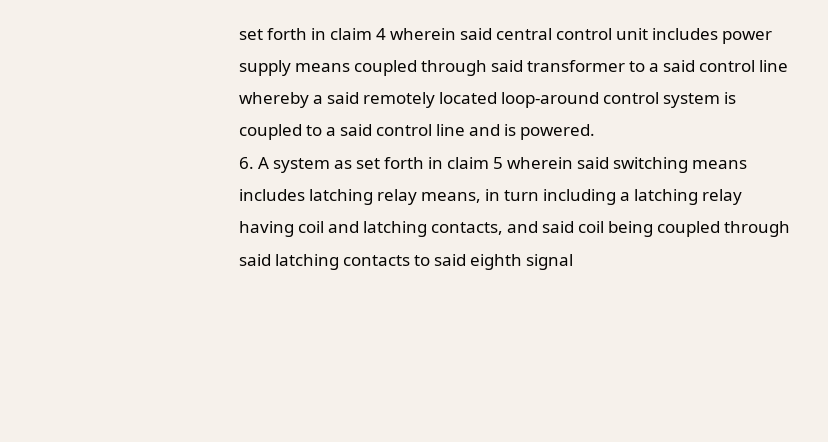set forth in claim 4 wherein said central control unit includes power supply means coupled through said transformer to a said control line whereby a said remotely located loop-around control system is coupled to a said control line and is powered.
6. A system as set forth in claim 5 wherein said switching means includes latching relay means, in turn including a latching relay having coil and latching contacts, and said coil being coupled through said latching contacts to said eighth signal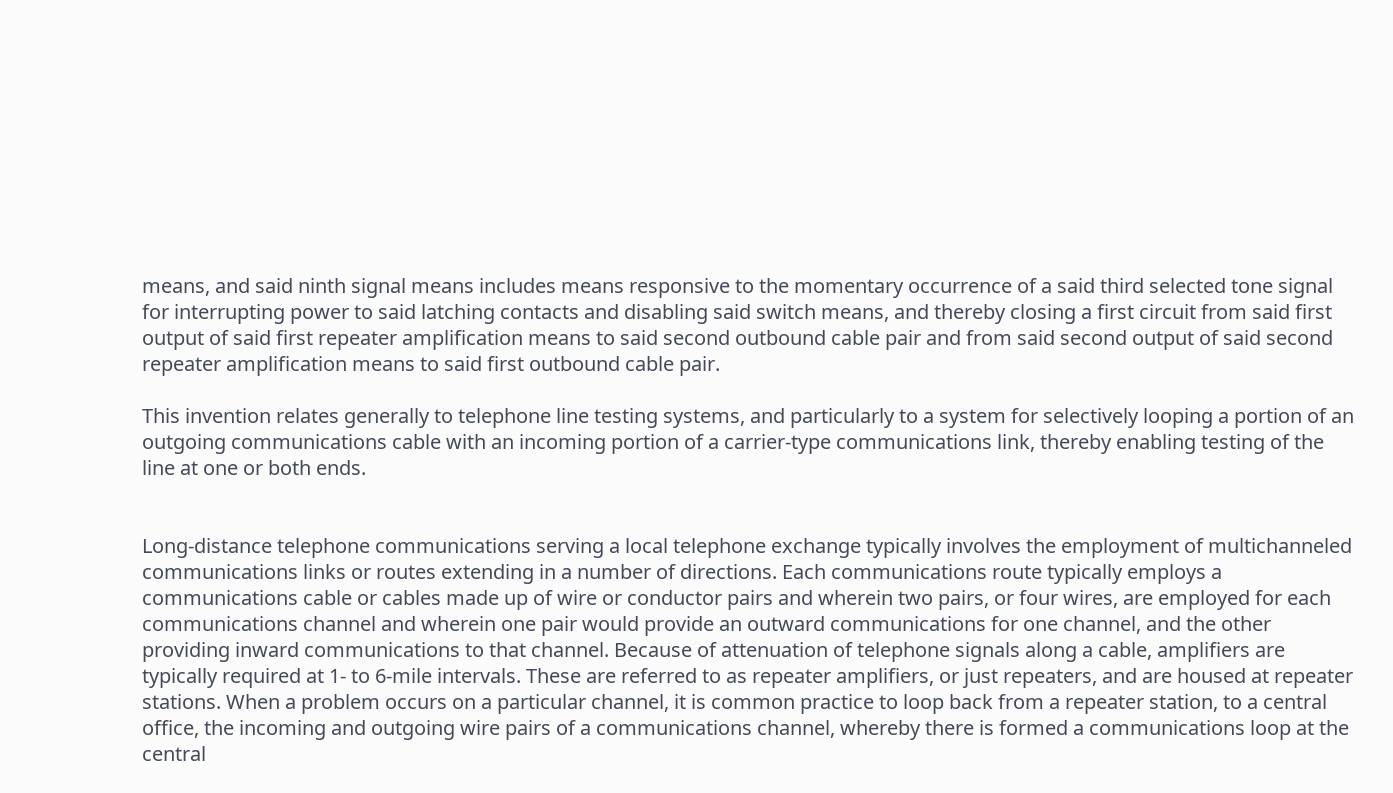means, and said ninth signal means includes means responsive to the momentary occurrence of a said third selected tone signal for interrupting power to said latching contacts and disabling said switch means, and thereby closing a first circuit from said first output of said first repeater amplification means to said second outbound cable pair and from said second output of said second repeater amplification means to said first outbound cable pair.

This invention relates generally to telephone line testing systems, and particularly to a system for selectively looping a portion of an outgoing communications cable with an incoming portion of a carrier-type communications link, thereby enabling testing of the line at one or both ends.


Long-distance telephone communications serving a local telephone exchange typically involves the employment of multichanneled communications links or routes extending in a number of directions. Each communications route typically employs a communications cable or cables made up of wire or conductor pairs and wherein two pairs, or four wires, are employed for each communications channel and wherein one pair would provide an outward communications for one channel, and the other providing inward communications to that channel. Because of attenuation of telephone signals along a cable, amplifiers are typically required at 1- to 6-mile intervals. These are referred to as repeater amplifiers, or just repeaters, and are housed at repeater stations. When a problem occurs on a particular channel, it is common practice to loop back from a repeater station, to a central office, the incoming and outgoing wire pairs of a communications channel, whereby there is formed a communications loop at the central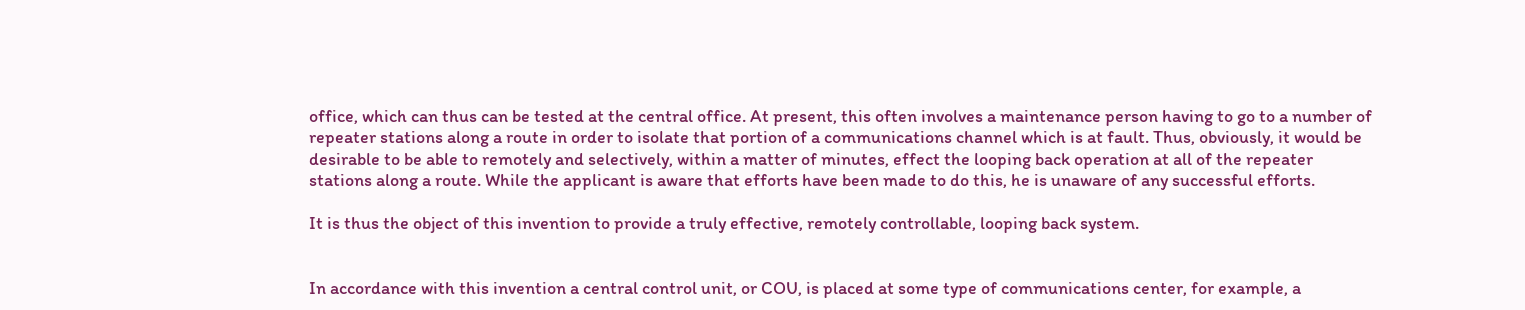office, which can thus can be tested at the central office. At present, this often involves a maintenance person having to go to a number of repeater stations along a route in order to isolate that portion of a communications channel which is at fault. Thus, obviously, it would be desirable to be able to remotely and selectively, within a matter of minutes, effect the looping back operation at all of the repeater stations along a route. While the applicant is aware that efforts have been made to do this, he is unaware of any successful efforts.

It is thus the object of this invention to provide a truly effective, remotely controllable, looping back system.


In accordance with this invention a central control unit, or COU, is placed at some type of communications center, for example, a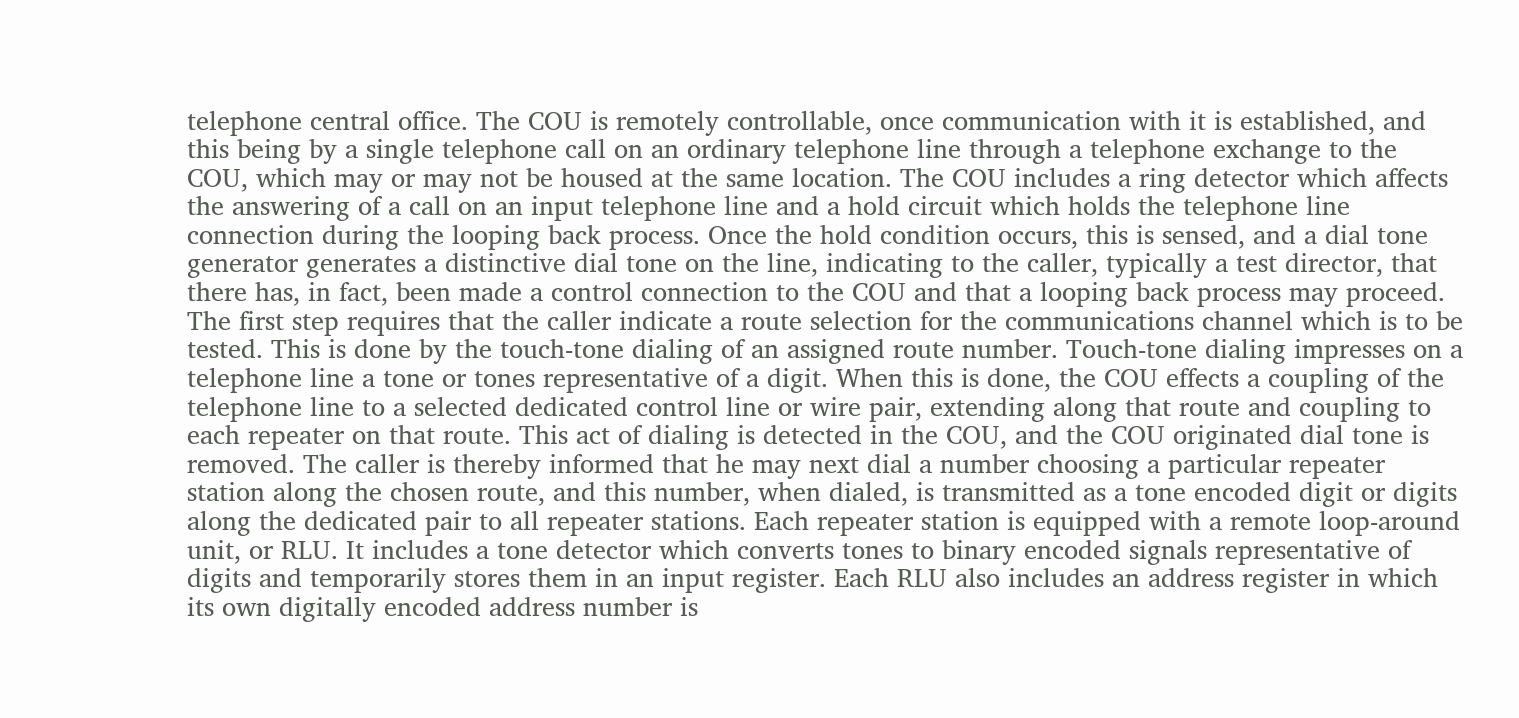telephone central office. The COU is remotely controllable, once communication with it is established, and this being by a single telephone call on an ordinary telephone line through a telephone exchange to the COU, which may or may not be housed at the same location. The COU includes a ring detector which affects the answering of a call on an input telephone line and a hold circuit which holds the telephone line connection during the looping back process. Once the hold condition occurs, this is sensed, and a dial tone generator generates a distinctive dial tone on the line, indicating to the caller, typically a test director, that there has, in fact, been made a control connection to the COU and that a looping back process may proceed. The first step requires that the caller indicate a route selection for the communications channel which is to be tested. This is done by the touch-tone dialing of an assigned route number. Touch-tone dialing impresses on a telephone line a tone or tones representative of a digit. When this is done, the COU effects a coupling of the telephone line to a selected dedicated control line or wire pair, extending along that route and coupling to each repeater on that route. This act of dialing is detected in the COU, and the COU originated dial tone is removed. The caller is thereby informed that he may next dial a number choosing a particular repeater station along the chosen route, and this number, when dialed, is transmitted as a tone encoded digit or digits along the dedicated pair to all repeater stations. Each repeater station is equipped with a remote loop-around unit, or RLU. It includes a tone detector which converts tones to binary encoded signals representative of digits and temporarily stores them in an input register. Each RLU also includes an address register in which its own digitally encoded address number is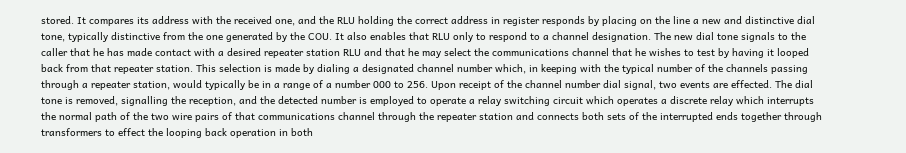stored. It compares its address with the received one, and the RLU holding the correct address in register responds by placing on the line a new and distinctive dial tone, typically distinctive from the one generated by the COU. It also enables that RLU only to respond to a channel designation. The new dial tone signals to the caller that he has made contact with a desired repeater station RLU and that he may select the communications channel that he wishes to test by having it looped back from that repeater station. This selection is made by dialing a designated channel number which, in keeping with the typical number of the channels passing through a repeater station, would typically be in a range of a number 000 to 256. Upon receipt of the channel number dial signal, two events are effected. The dial tone is removed, signalling the reception, and the detected number is employed to operate a relay switching circuit which operates a discrete relay which interrupts the normal path of the two wire pairs of that communications channel through the repeater station and connects both sets of the interrupted ends together through transformers to effect the looping back operation in both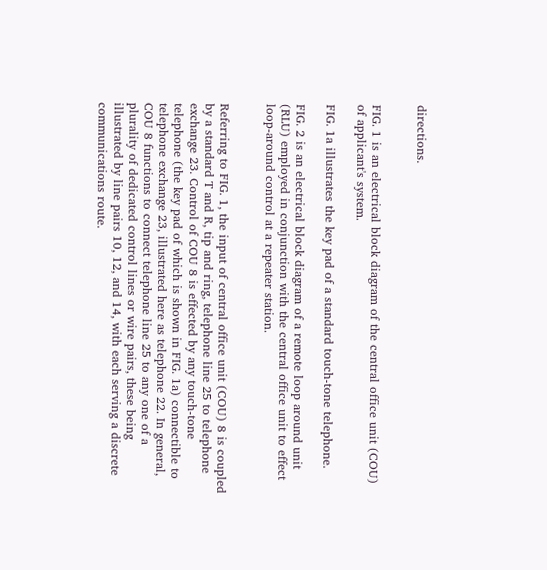directions.


FIG. 1 is an electrical block diagram of the central office unit (COU) of applicant's system.

FIG. 1a illustrates the key pad of a standard touch-tone telephone.

FIG. 2 is an electrical block diagram of a remote loop around unit (RLU) employed in conjunction with the central office unit to effect loop-around control at a repeater station.


Referring to FIG. 1, the input of central office unit (COU) 8 is coupled by a standard T and R, tip and ring, telephone line 25 to telephone exchange 23. Control of COU 8 is effected by any touch-tone telephone (the key pad of which is shown in FIG. 1a) connectible to telephone exchange 23, illustrated here as telephone 22. In general, COU 8 functions to connect telephone line 25 to any one of a plurality of dedicated control lines or wire pairs, these being illustrated by line pairs 10, 12, and 14, with each serving a discrete communications route.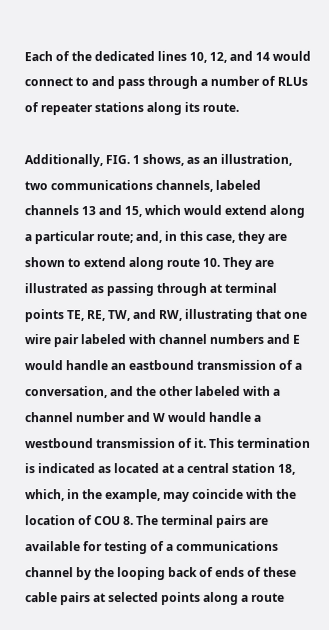Each of the dedicated lines 10, 12, and 14 would connect to and pass through a number of RLUs of repeater stations along its route.

Additionally, FIG. 1 shows, as an illustration, two communications channels, labeled channels 13 and 15, which would extend along a particular route; and, in this case, they are shown to extend along route 10. They are illustrated as passing through at terminal points TE, RE, TW, and RW, illustrating that one wire pair labeled with channel numbers and E would handle an eastbound transmission of a conversation, and the other labeled with a channel number and W would handle a westbound transmission of it. This termination is indicated as located at a central station 18, which, in the example, may coincide with the location of COU 8. The terminal pairs are available for testing of a communications channel by the looping back of ends of these cable pairs at selected points along a route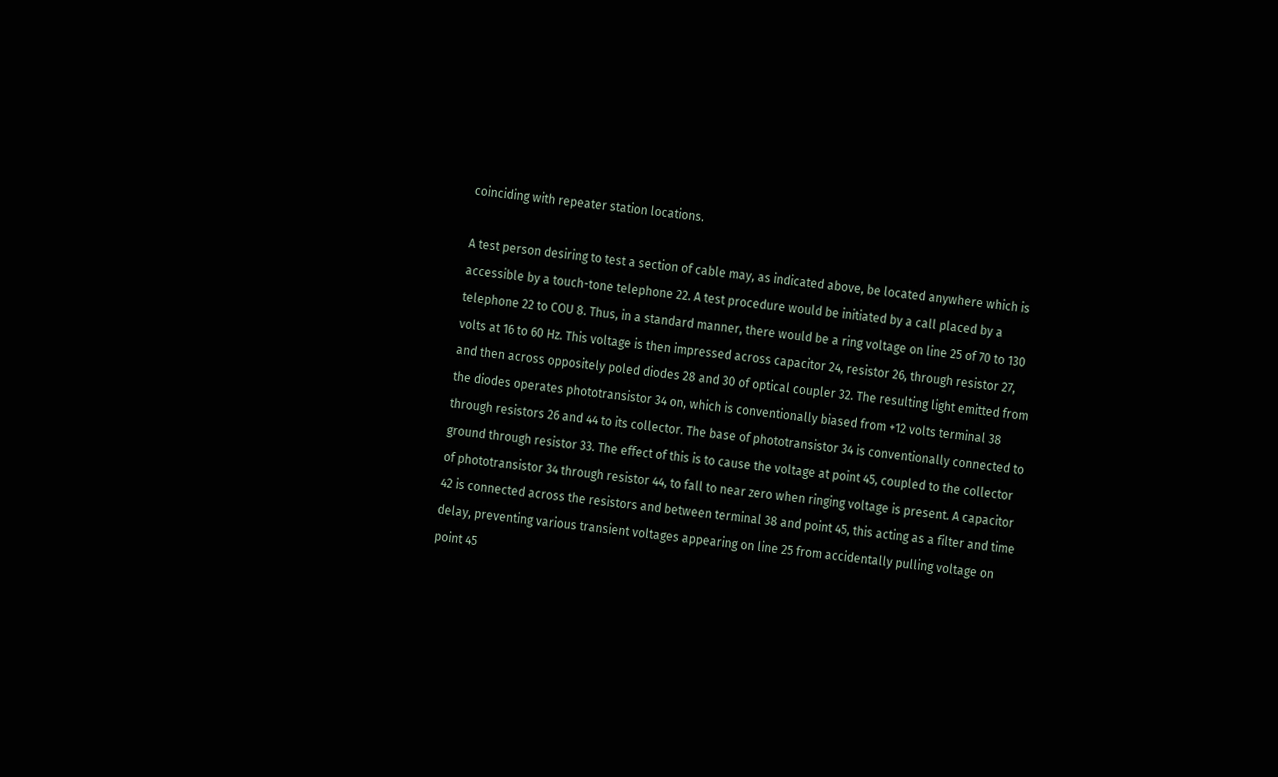coinciding with repeater station locations.

A test person desiring to test a section of cable may, as indicated above, be located anywhere which is accessible by a touch-tone telephone 22. A test procedure would be initiated by a call placed by a telephone 22 to COU 8. Thus, in a standard manner, there would be a ring voltage on line 25 of 70 to 130 volts at 16 to 60 Hz. This voltage is then impressed across capacitor 24, resistor 26, through resistor 27, and then across oppositely poled diodes 28 and 30 of optical coupler 32. The resulting light emitted from the diodes operates phototransistor 34 on, which is conventionally biased from +12 volts terminal 38 through resistors 26 and 44 to its collector. The base of phototransistor 34 is conventionally connected to ground through resistor 33. The effect of this is to cause the voltage at point 45, coupled to the collector of phototransistor 34 through resistor 44, to fall to near zero when ringing voltage is present. A capacitor 42 is connected across the resistors and between terminal 38 and point 45, this acting as a filter and time delay, preventing various transient voltages appearing on line 25 from accidentally pulling voltage on point 45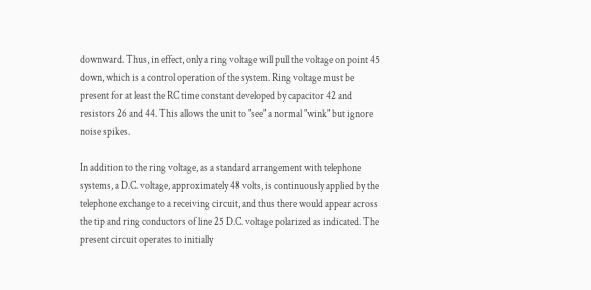downward. Thus, in effect, only a ring voltage will pull the voltage on point 45 down, which is a control operation of the system. Ring voltage must be present for at least the RC time constant developed by capacitor 42 and resistors 26 and 44. This allows the unit to "see" a normal "wink" but ignore noise spikes.

In addition to the ring voltage, as a standard arrangement with telephone systems, a D.C. voltage, approximately 48 volts, is continuously applied by the telephone exchange to a receiving circuit, and thus there would appear across the tip and ring conductors of line 25 D.C. voltage polarized as indicated. The present circuit operates to initially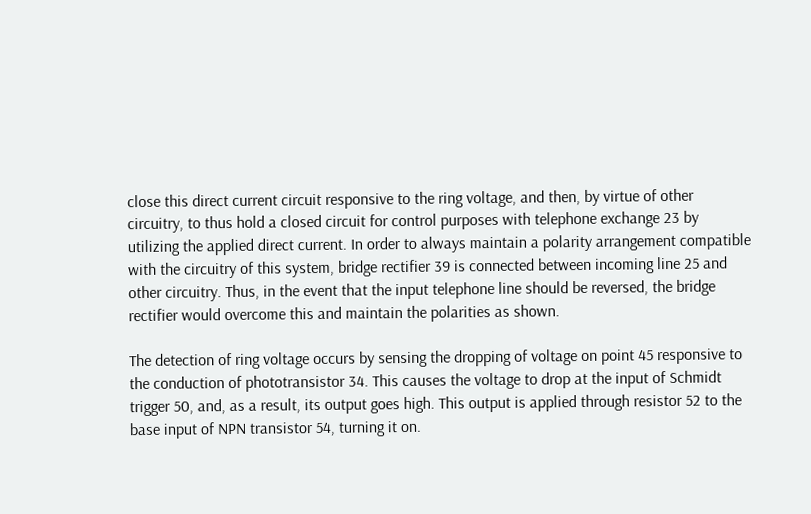close this direct current circuit responsive to the ring voltage, and then, by virtue of other circuitry, to thus hold a closed circuit for control purposes with telephone exchange 23 by utilizing the applied direct current. In order to always maintain a polarity arrangement compatible with the circuitry of this system, bridge rectifier 39 is connected between incoming line 25 and other circuitry. Thus, in the event that the input telephone line should be reversed, the bridge rectifier would overcome this and maintain the polarities as shown.

The detection of ring voltage occurs by sensing the dropping of voltage on point 45 responsive to the conduction of phototransistor 34. This causes the voltage to drop at the input of Schmidt trigger 50, and, as a result, its output goes high. This output is applied through resistor 52 to the base input of NPN transistor 54, turning it on.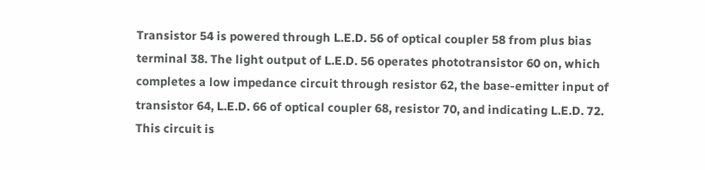Transistor 54 is powered through L.E.D. 56 of optical coupler 58 from plus bias terminal 38. The light output of L.E.D. 56 operates phototransistor 60 on, which completes a low impedance circuit through resistor 62, the base-emitter input of transistor 64, L.E.D. 66 of optical coupler 68, resistor 70, and indicating L.E.D. 72. This circuit is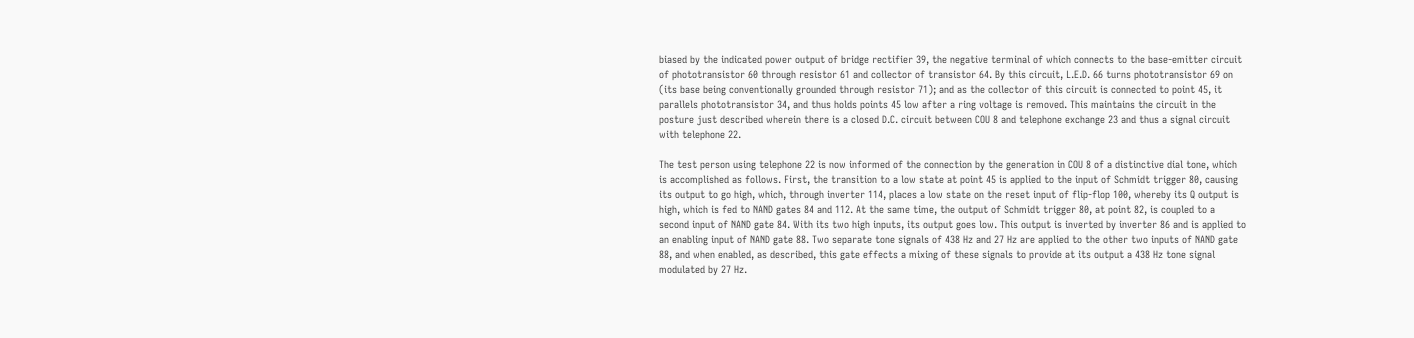biased by the indicated power output of bridge rectifier 39, the negative terminal of which connects to the base-emitter circuit of phototransistor 60 through resistor 61 and collector of transistor 64. By this circuit, L.E.D. 66 turns phototransistor 69 on (its base being conventionally grounded through resistor 71); and as the collector of this circuit is connected to point 45, it parallels phototransistor 34, and thus holds points 45 low after a ring voltage is removed. This maintains the circuit in the posture just described wherein there is a closed D.C. circuit between COU 8 and telephone exchange 23 and thus a signal circuit with telephone 22.

The test person using telephone 22 is now informed of the connection by the generation in COU 8 of a distinctive dial tone, which is accomplished as follows. First, the transition to a low state at point 45 is applied to the input of Schmidt trigger 80, causing its output to go high, which, through inverter 114, places a low state on the reset input of flip-flop 100, whereby its Q output is high, which is fed to NAND gates 84 and 112. At the same time, the output of Schmidt trigger 80, at point 82, is coupled to a second input of NAND gate 84. With its two high inputs, its output goes low. This output is inverted by inverter 86 and is applied to an enabling input of NAND gate 88. Two separate tone signals of 438 Hz and 27 Hz are applied to the other two inputs of NAND gate 88, and when enabled, as described, this gate effects a mixing of these signals to provide at its output a 438 Hz tone signal modulated by 27 Hz.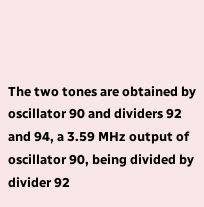The two tones are obtained by oscillator 90 and dividers 92 and 94, a 3.59 MHz output of oscillator 90, being divided by divider 92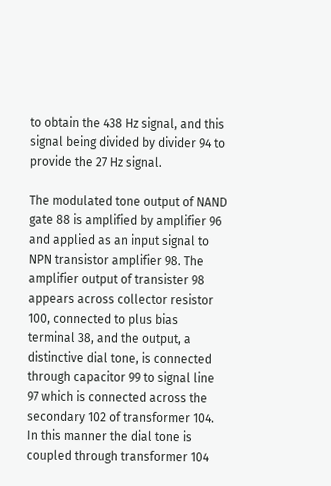to obtain the 438 Hz signal, and this signal being divided by divider 94 to provide the 27 Hz signal.

The modulated tone output of NAND gate 88 is amplified by amplifier 96 and applied as an input signal to NPN transistor amplifier 98. The amplifier output of transister 98 appears across collector resistor 100, connected to plus bias terminal 38, and the output, a distinctive dial tone, is connected through capacitor 99 to signal line 97 which is connected across the secondary 102 of transformer 104. In this manner the dial tone is coupled through transformer 104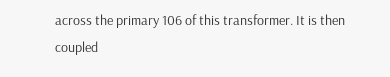across the primary 106 of this transformer. It is then coupled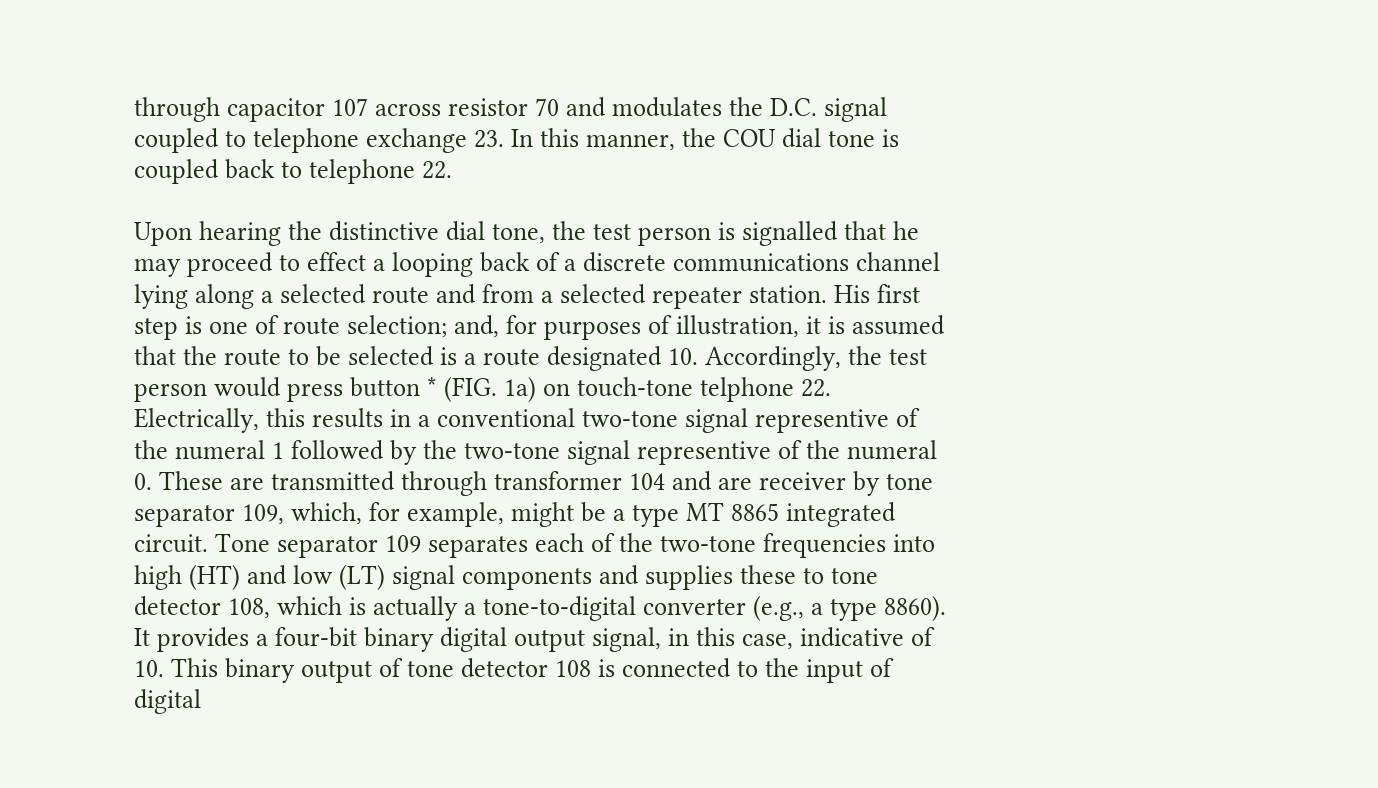through capacitor 107 across resistor 70 and modulates the D.C. signal coupled to telephone exchange 23. In this manner, the COU dial tone is coupled back to telephone 22.

Upon hearing the distinctive dial tone, the test person is signalled that he may proceed to effect a looping back of a discrete communications channel lying along a selected route and from a selected repeater station. His first step is one of route selection; and, for purposes of illustration, it is assumed that the route to be selected is a route designated 10. Accordingly, the test person would press button * (FIG. 1a) on touch-tone telphone 22. Electrically, this results in a conventional two-tone signal representive of the numeral 1 followed by the two-tone signal representive of the numeral 0. These are transmitted through transformer 104 and are receiver by tone separator 109, which, for example, might be a type MT 8865 integrated circuit. Tone separator 109 separates each of the two-tone frequencies into high (HT) and low (LT) signal components and supplies these to tone detector 108, which is actually a tone-to-digital converter (e.g., a type 8860). It provides a four-bit binary digital output signal, in this case, indicative of 10. This binary output of tone detector 108 is connected to the input of digital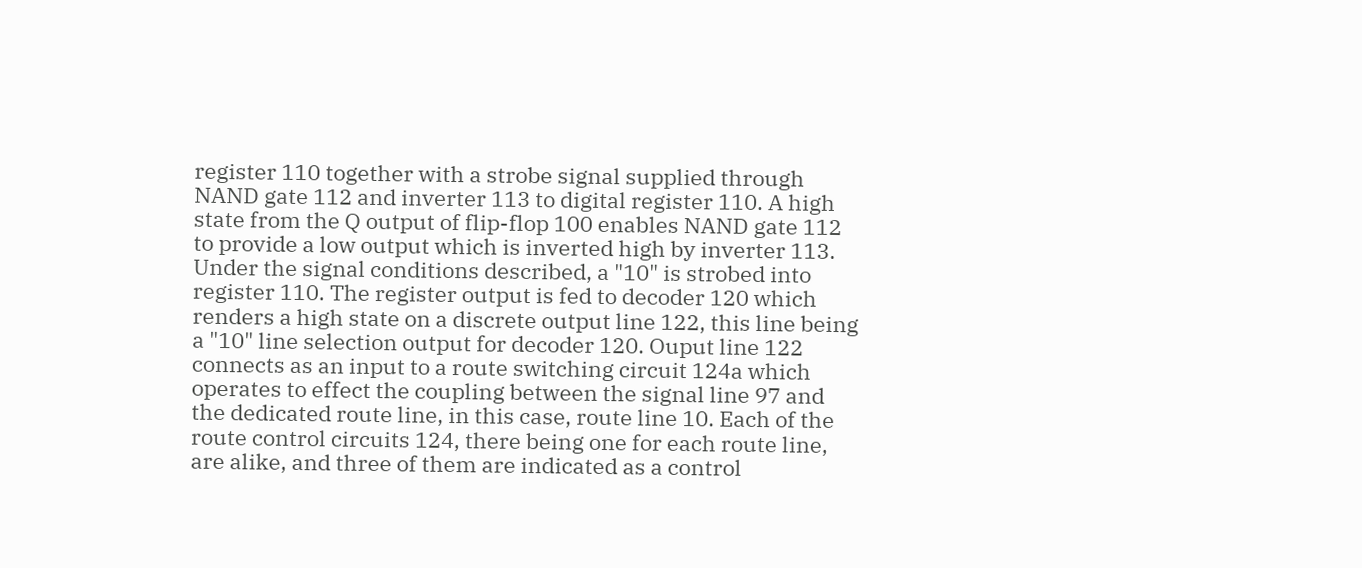register 110 together with a strobe signal supplied through NAND gate 112 and inverter 113 to digital register 110. A high state from the Q output of flip-flop 100 enables NAND gate 112 to provide a low output which is inverted high by inverter 113. Under the signal conditions described, a "10" is strobed into register 110. The register output is fed to decoder 120 which renders a high state on a discrete output line 122, this line being a "10" line selection output for decoder 120. Ouput line 122 connects as an input to a route switching circuit 124a which operates to effect the coupling between the signal line 97 and the dedicated route line, in this case, route line 10. Each of the route control circuits 124, there being one for each route line, are alike, and three of them are indicated as a control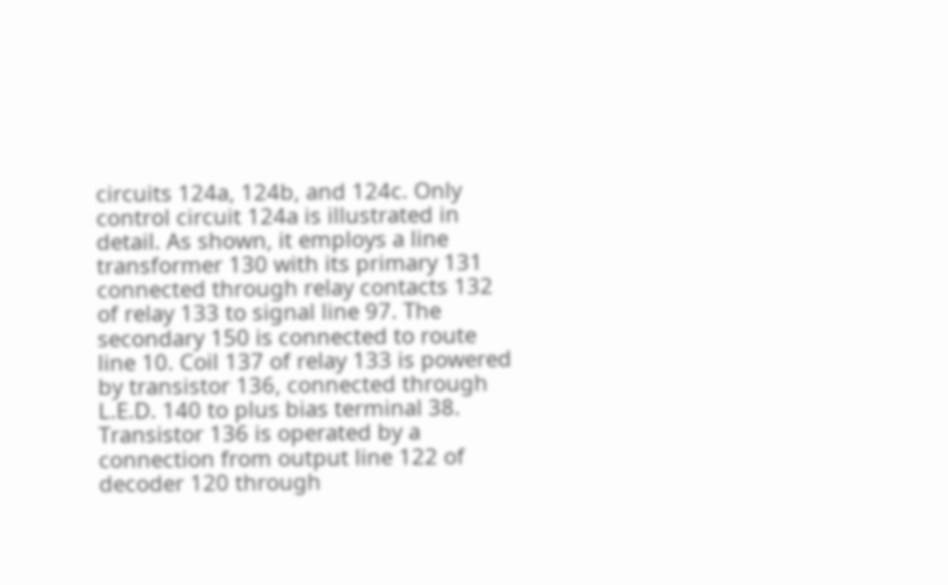circuits 124a, 124b, and 124c. Only control circuit 124a is illustrated in detail. As shown, it employs a line transformer 130 with its primary 131 connected through relay contacts 132 of relay 133 to signal line 97. The secondary 150 is connected to route line 10. Coil 137 of relay 133 is powered by transistor 136, connected through L.E.D. 140 to plus bias terminal 38. Transistor 136 is operated by a connection from output line 122 of decoder 120 through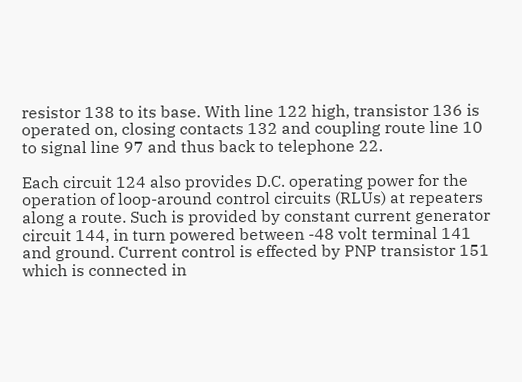resistor 138 to its base. With line 122 high, transistor 136 is operated on, closing contacts 132 and coupling route line 10 to signal line 97 and thus back to telephone 22.

Each circuit 124 also provides D.C. operating power for the operation of loop-around control circuits (RLUs) at repeaters along a route. Such is provided by constant current generator circuit 144, in turn powered between -48 volt terminal 141 and ground. Current control is effected by PNP transistor 151 which is connected in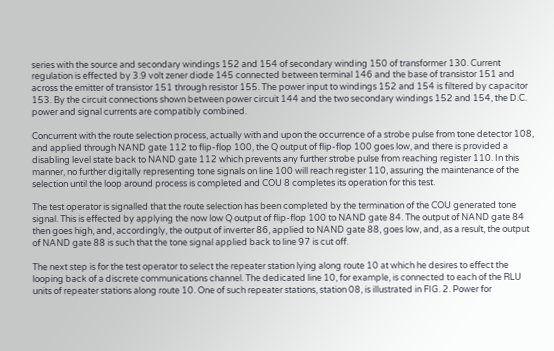series with the source and secondary windings 152 and 154 of secondary winding 150 of transformer 130. Current regulation is effected by 3.9 volt zener diode 145 connected between terminal 146 and the base of transistor 151 and across the emitter of transistor 151 through resistor 155. The power input to windings 152 and 154 is filtered by capacitor 153. By the circuit connections shown between power circuit 144 and the two secondary windings 152 and 154, the D.C. power and signal currents are compatibly combined.

Concurrent with the route selection process, actually with and upon the occurrence of a strobe pulse from tone detector 108, and applied through NAND gate 112 to flip-flop 100, the Q output of flip-flop 100 goes low, and there is provided a disabling level state back to NAND gate 112 which prevents any further strobe pulse from reaching register 110. In this manner, no further digitally representing tone signals on line 100 will reach register 110, assuring the maintenance of the selection until the loop around process is completed and COU 8 completes its operation for this test.

The test operator is signalled that the route selection has been completed by the termination of the COU generated tone signal. This is effected by applying the now low Q output of flip-flop 100 to NAND gate 84. The output of NAND gate 84 then goes high, and, accordingly, the output of inverter 86, applied to NAND gate 88, goes low, and, as a result, the output of NAND gate 88 is such that the tone signal applied back to line 97 is cut off.

The next step is for the test operator to select the repeater station lying along route 10 at which he desires to effect the looping back of a discrete communications channel. The dedicated line 10, for example, is connected to each of the RLU units of repeater stations along route 10. One of such repeater stations, station 08, is illustrated in FIG. 2. Power for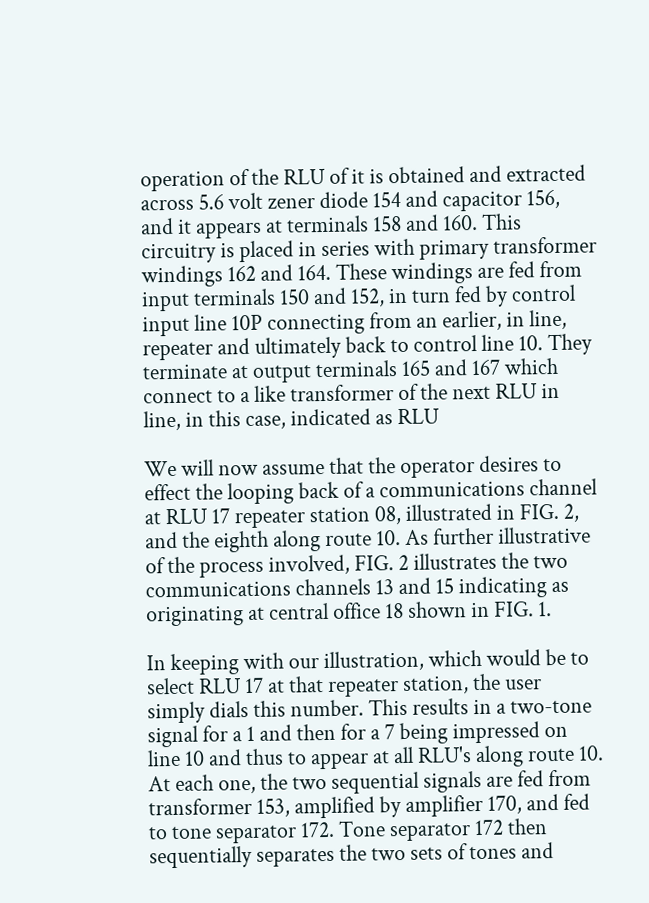operation of the RLU of it is obtained and extracted across 5.6 volt zener diode 154 and capacitor 156, and it appears at terminals 158 and 160. This circuitry is placed in series with primary transformer windings 162 and 164. These windings are fed from input terminals 150 and 152, in turn fed by control input line 10P connecting from an earlier, in line, repeater and ultimately back to control line 10. They terminate at output terminals 165 and 167 which connect to a like transformer of the next RLU in line, in this case, indicated as RLU

We will now assume that the operator desires to effect the looping back of a communications channel at RLU 17 repeater station 08, illustrated in FIG. 2, and the eighth along route 10. As further illustrative of the process involved, FIG. 2 illustrates the two communications channels 13 and 15 indicating as originating at central office 18 shown in FIG. 1.

In keeping with our illustration, which would be to select RLU 17 at that repeater station, the user simply dials this number. This results in a two-tone signal for a 1 and then for a 7 being impressed on line 10 and thus to appear at all RLU's along route 10. At each one, the two sequential signals are fed from transformer 153, amplified by amplifier 170, and fed to tone separator 172. Tone separator 172 then sequentially separates the two sets of tones and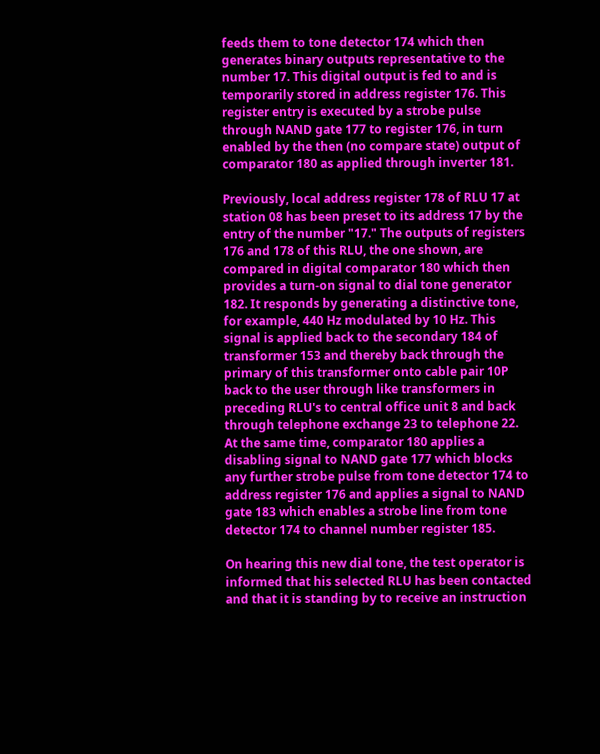feeds them to tone detector 174 which then generates binary outputs representative to the number 17. This digital output is fed to and is temporarily stored in address register 176. This register entry is executed by a strobe pulse through NAND gate 177 to register 176, in turn enabled by the then (no compare state) output of comparator 180 as applied through inverter 181.

Previously, local address register 178 of RLU 17 at station 08 has been preset to its address 17 by the entry of the number "17." The outputs of registers 176 and 178 of this RLU, the one shown, are compared in digital comparator 180 which then provides a turn-on signal to dial tone generator 182. It responds by generating a distinctive tone, for example, 440 Hz modulated by 10 Hz. This signal is applied back to the secondary 184 of transformer 153 and thereby back through the primary of this transformer onto cable pair 10P back to the user through like transformers in preceding RLU's to central office unit 8 and back through telephone exchange 23 to telephone 22. At the same time, comparator 180 applies a disabling signal to NAND gate 177 which blocks any further strobe pulse from tone detector 174 to address register 176 and applies a signal to NAND gate 183 which enables a strobe line from tone detector 174 to channel number register 185.

On hearing this new dial tone, the test operator is informed that his selected RLU has been contacted and that it is standing by to receive an instruction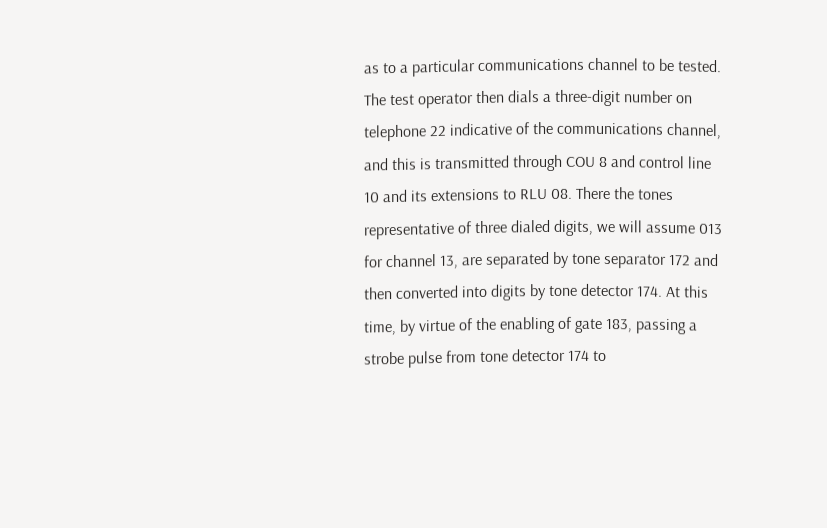as to a particular communications channel to be tested. The test operator then dials a three-digit number on telephone 22 indicative of the communications channel, and this is transmitted through COU 8 and control line 10 and its extensions to RLU 08. There the tones representative of three dialed digits, we will assume 013 for channel 13, are separated by tone separator 172 and then converted into digits by tone detector 174. At this time, by virtue of the enabling of gate 183, passing a strobe pulse from tone detector 174 to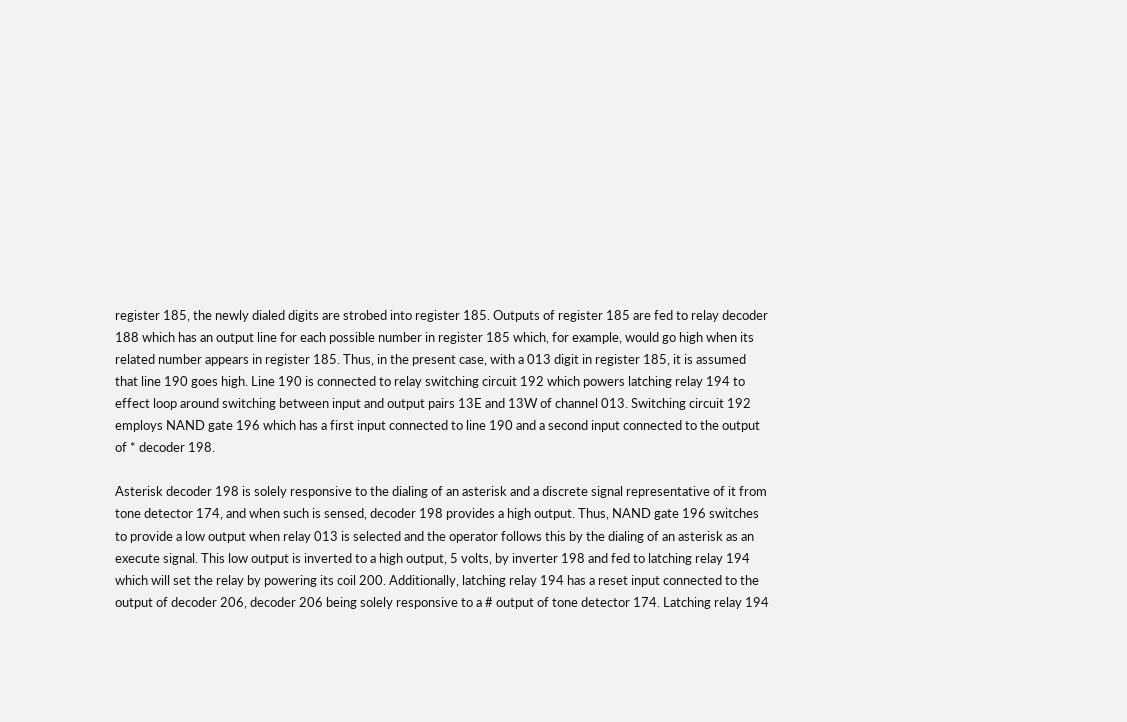register 185, the newly dialed digits are strobed into register 185. Outputs of register 185 are fed to relay decoder 188 which has an output line for each possible number in register 185 which, for example, would go high when its related number appears in register 185. Thus, in the present case, with a 013 digit in register 185, it is assumed that line 190 goes high. Line 190 is connected to relay switching circuit 192 which powers latching relay 194 to effect loop around switching between input and output pairs 13E and 13W of channel 013. Switching circuit 192 employs NAND gate 196 which has a first input connected to line 190 and a second input connected to the output of * decoder 198.

Asterisk decoder 198 is solely responsive to the dialing of an asterisk and a discrete signal representative of it from tone detector 174, and when such is sensed, decoder 198 provides a high output. Thus, NAND gate 196 switches to provide a low output when relay 013 is selected and the operator follows this by the dialing of an asterisk as an execute signal. This low output is inverted to a high output, 5 volts, by inverter 198 and fed to latching relay 194 which will set the relay by powering its coil 200. Additionally, latching relay 194 has a reset input connected to the output of decoder 206, decoder 206 being solely responsive to a # output of tone detector 174. Latching relay 194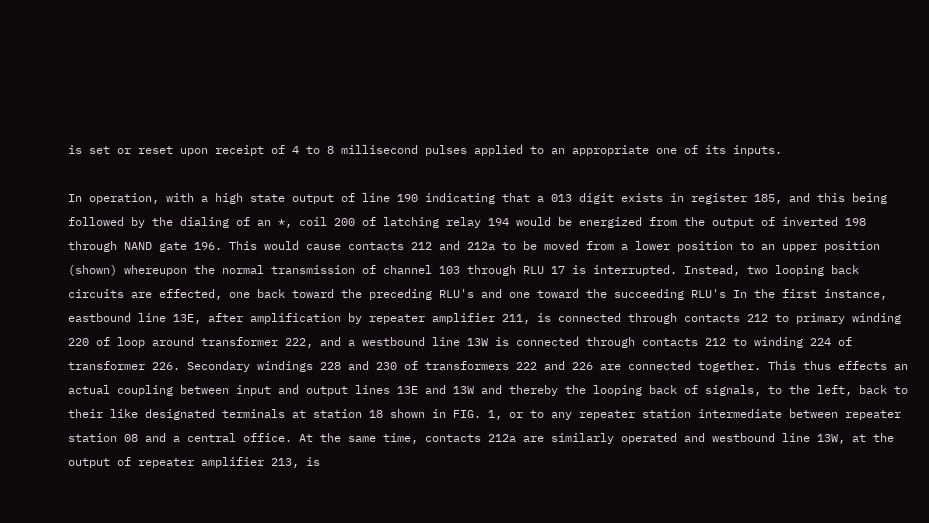is set or reset upon receipt of 4 to 8 millisecond pulses applied to an appropriate one of its inputs.

In operation, with a high state output of line 190 indicating that a 013 digit exists in register 185, and this being followed by the dialing of an *, coil 200 of latching relay 194 would be energized from the output of inverted 198 through NAND gate 196. This would cause contacts 212 and 212a to be moved from a lower position to an upper position (shown) whereupon the normal transmission of channel 103 through RLU 17 is interrupted. Instead, two looping back circuits are effected, one back toward the preceding RLU's and one toward the succeeding RLU's In the first instance, eastbound line 13E, after amplification by repeater amplifier 211, is connected through contacts 212 to primary winding 220 of loop around transformer 222, and a westbound line 13W is connected through contacts 212 to winding 224 of transformer 226. Secondary windings 228 and 230 of transformers 222 and 226 are connected together. This thus effects an actual coupling between input and output lines 13E and 13W and thereby the looping back of signals, to the left, back to their like designated terminals at station 18 shown in FIG. 1, or to any repeater station intermediate between repeater station 08 and a central office. At the same time, contacts 212a are similarly operated and westbound line 13W, at the output of repeater amplifier 213, is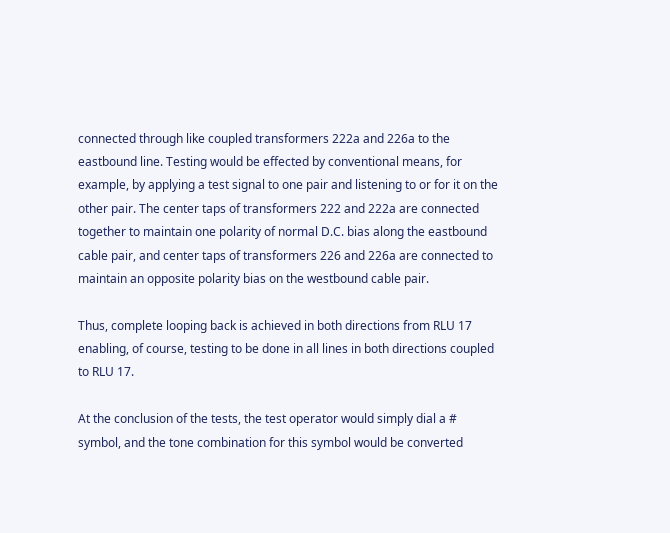connected through like coupled transformers 222a and 226a to the eastbound line. Testing would be effected by conventional means, for example, by applying a test signal to one pair and listening to or for it on the other pair. The center taps of transformers 222 and 222a are connected together to maintain one polarity of normal D.C. bias along the eastbound cable pair, and center taps of transformers 226 and 226a are connected to maintain an opposite polarity bias on the westbound cable pair.

Thus, complete looping back is achieved in both directions from RLU 17 enabling, of course, testing to be done in all lines in both directions coupled to RLU 17.

At the conclusion of the tests, the test operator would simply dial a # symbol, and the tone combination for this symbol would be converted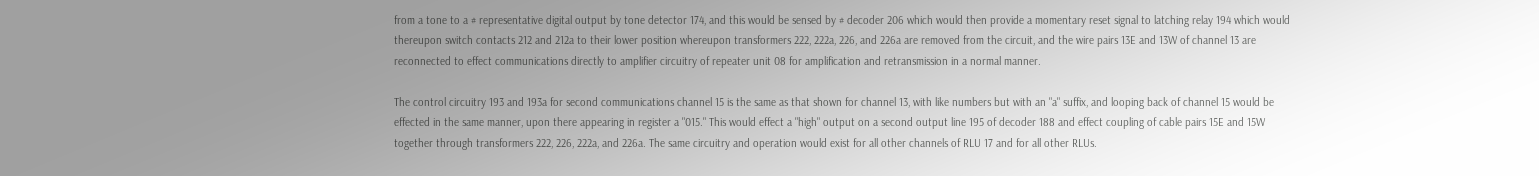from a tone to a # representative digital output by tone detector 174, and this would be sensed by # decoder 206 which would then provide a momentary reset signal to latching relay 194 which would thereupon switch contacts 212 and 212a to their lower position whereupon transformers 222, 222a, 226, and 226a are removed from the circuit, and the wire pairs 13E and 13W of channel 13 are reconnected to effect communications directly to amplifier circuitry of repeater unit 08 for amplification and retransmission in a normal manner.

The control circuitry 193 and 193a for second communications channel 15 is the same as that shown for channel 13, with like numbers but with an "a" suffix, and looping back of channel 15 would be effected in the same manner, upon there appearing in register a "015." This would effect a "high" output on a second output line 195 of decoder 188 and effect coupling of cable pairs 15E and 15W together through transformers 222, 226, 222a, and 226a. The same circuitry and operation would exist for all other channels of RLU 17 and for all other RLUs.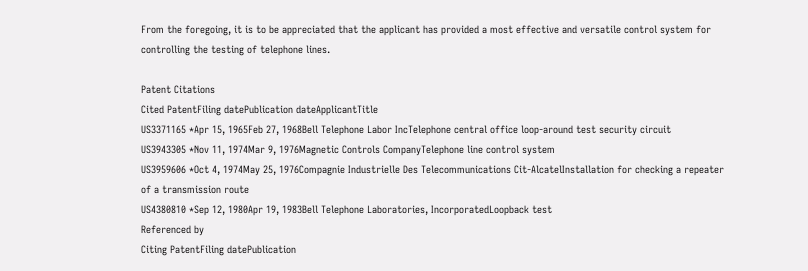From the foregoing, it is to be appreciated that the applicant has provided a most effective and versatile control system for controlling the testing of telephone lines.

Patent Citations
Cited PatentFiling datePublication dateApplicantTitle
US3371165 *Apr 15, 1965Feb 27, 1968Bell Telephone Labor IncTelephone central office loop-around test security circuit
US3943305 *Nov 11, 1974Mar 9, 1976Magnetic Controls CompanyTelephone line control system
US3959606 *Oct 4, 1974May 25, 1976Compagnie Industrielle Des Telecommunications Cit-AlcatelInstallation for checking a repeater of a transmission route
US4380810 *Sep 12, 1980Apr 19, 1983Bell Telephone Laboratories, IncorporatedLoopback test
Referenced by
Citing PatentFiling datePublication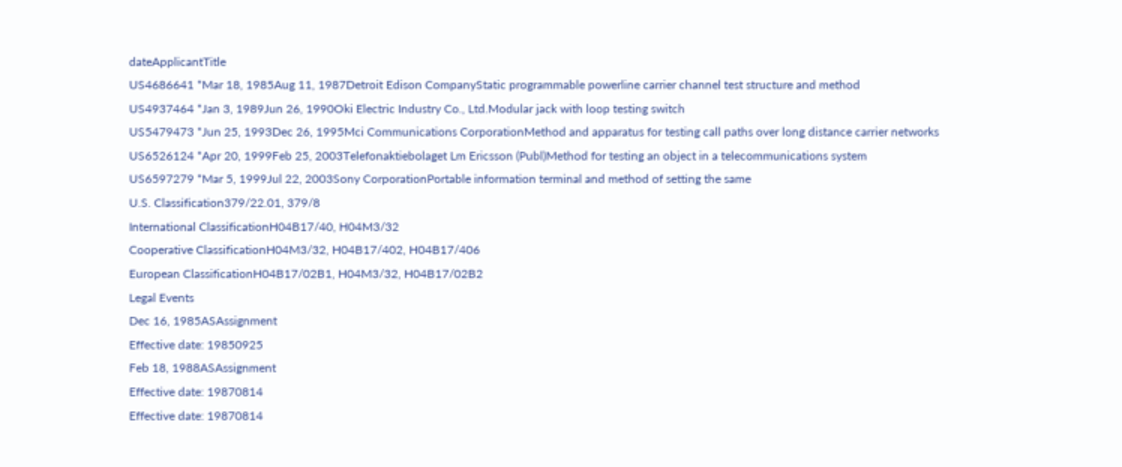dateApplicantTitle
US4686641 *Mar 18, 1985Aug 11, 1987Detroit Edison CompanyStatic programmable powerline carrier channel test structure and method
US4937464 *Jan 3, 1989Jun 26, 1990Oki Electric Industry Co., Ltd.Modular jack with loop testing switch
US5479473 *Jun 25, 1993Dec 26, 1995Mci Communications CorporationMethod and apparatus for testing call paths over long distance carrier networks
US6526124 *Apr 20, 1999Feb 25, 2003Telefonaktiebolaget Lm Ericsson (Publ)Method for testing an object in a telecommunications system
US6597279 *Mar 5, 1999Jul 22, 2003Sony CorporationPortable information terminal and method of setting the same
U.S. Classification379/22.01, 379/8
International ClassificationH04B17/40, H04M3/32
Cooperative ClassificationH04M3/32, H04B17/402, H04B17/406
European ClassificationH04B17/02B1, H04M3/32, H04B17/02B2
Legal Events
Dec 16, 1985ASAssignment
Effective date: 19850925
Feb 18, 1988ASAssignment
Effective date: 19870814
Effective date: 19870814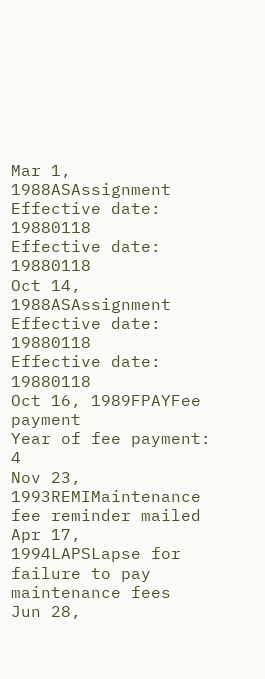Mar 1, 1988ASAssignment
Effective date: 19880118
Effective date: 19880118
Oct 14, 1988ASAssignment
Effective date: 19880118
Effective date: 19880118
Oct 16, 1989FPAYFee payment
Year of fee payment: 4
Nov 23, 1993REMIMaintenance fee reminder mailed
Apr 17, 1994LAPSLapse for failure to pay maintenance fees
Jun 28,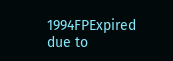1994FPExpired due to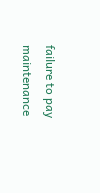failure to pay maintenance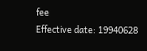fee
Effective date: 19940628